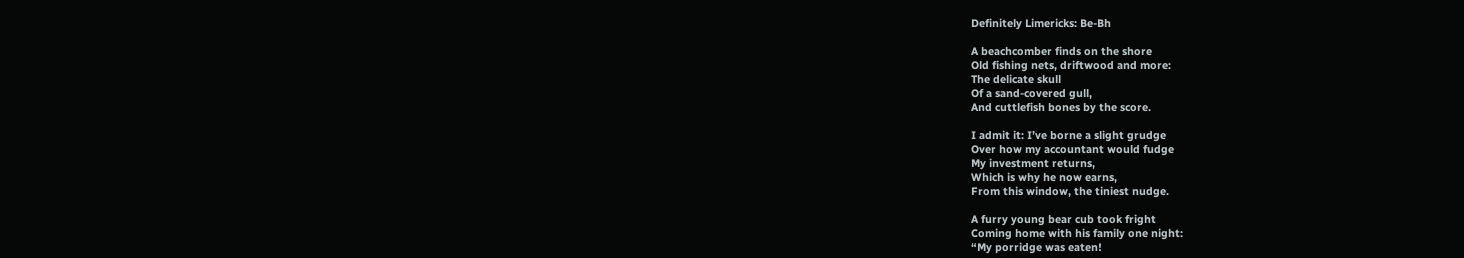Definitely Limericks: Be-Bh

A beachcomber finds on the shore
Old fishing nets, driftwood and more:
The delicate skull
Of a sand-covered gull,
And cuttlefish bones by the score.

I admit it: I’ve borne a slight grudge
Over how my accountant would fudge
My investment returns,
Which is why he now earns,
From this window, the tiniest nudge.

A furry young bear cub took fright
Coming home with his family one night:
“My porridge was eaten!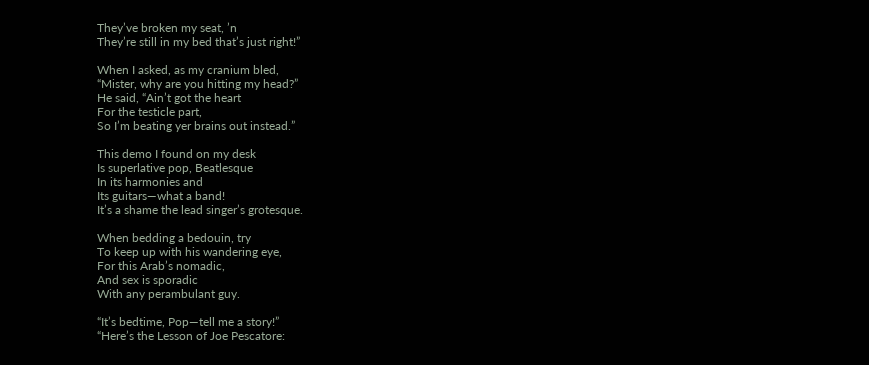They’ve broken my seat, ’n
They’re still in my bed that’s just right!”

When I asked, as my cranium bled,
“Mister, why are you hitting my head?”
He said, “Ain’t got the heart
For the testicle part,
So I’m beating yer brains out instead.”

This demo I found on my desk
Is superlative pop, Beatlesque
In its harmonies and
Its guitars—what a band!
It’s a shame the lead singer’s grotesque.

When bedding a bedouin, try
To keep up with his wandering eye,
For this Arab’s nomadic,
And sex is sporadic
With any perambulant guy.

“It’s bedtime, Pop—tell me a story!”
“Here’s the Lesson of Joe Pescatore: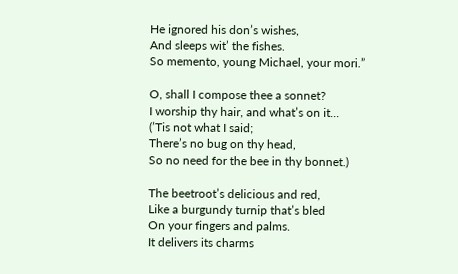He ignored his don’s wishes,
And sleeps wit’ the fishes.
So memento, young Michael, your mori.”

O, shall I compose thee a sonnet?
I worship thy hair, and what’s on it...
(’Tis not what I said;
There’s no bug on thy head,
So no need for the bee in thy bonnet.)

The beetroot’s delicious and red,
Like a burgundy turnip that’s bled
On your fingers and palms.
It delivers its charms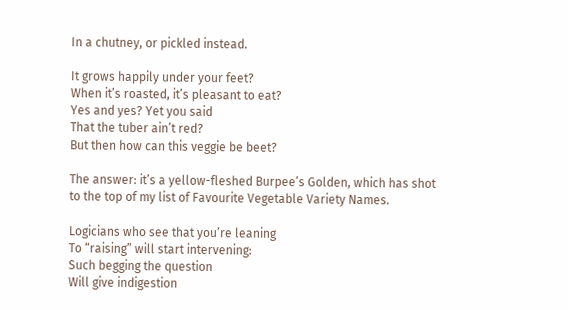In a chutney, or pickled instead.

It grows happily under your feet?
When it’s roasted, it’s pleasant to eat?
Yes and yes? Yet you said
That the tuber ain’t red?
But then how can this veggie be beet?

The answer: it’s a yellow-fleshed Burpee’s Golden, which has shot
to the top of my list of Favourite Vegetable Variety Names.

Logicians who see that you’re leaning
To “raising” will start intervening:
Such begging the question
Will give indigestion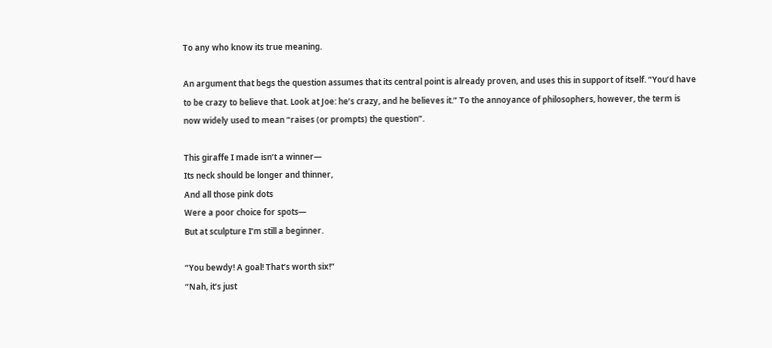To any who know its true meaning.

An argument that begs the question assumes that its central point is already proven, and uses this in support of itself. “You’d have to be crazy to believe that. Look at Joe: he’s crazy, and he believes it.” To the annoyance of philosophers, however, the term is now widely used to mean “raises (or prompts) the question”.

This giraffe I made isn’t a winner—
Its neck should be longer and thinner,
And all those pink dots
Were a poor choice for spots—
But at sculpture I’m still a beginner.

“You bewdy! A goal! That’s worth six!”
“Nah, it’s just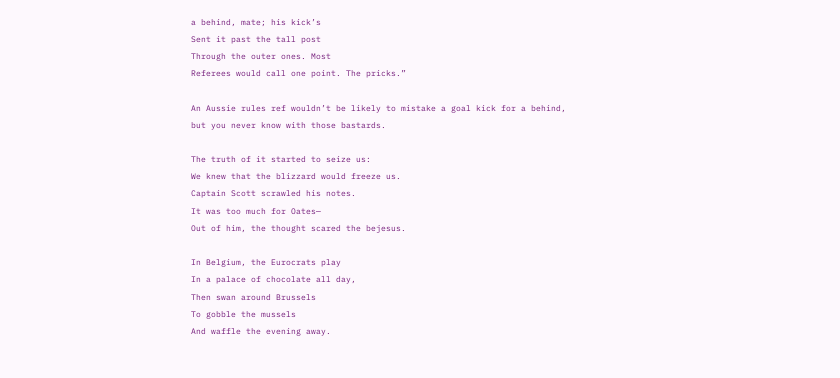a behind, mate; his kick’s
Sent it past the tall post
Through the outer ones. Most
Referees would call one point. The pricks.”

An Aussie rules ref wouldn’t be likely to mistake a goal kick for a behind,
but you never know with those bastards.

The truth of it started to seize us:
We knew that the blizzard would freeze us.
Captain Scott scrawled his notes.
It was too much for Oates—
Out of him, the thought scared the bejesus.

In Belgium, the Eurocrats play
In a palace of chocolate all day,
Then swan around Brussels
To gobble the mussels
And waffle the evening away.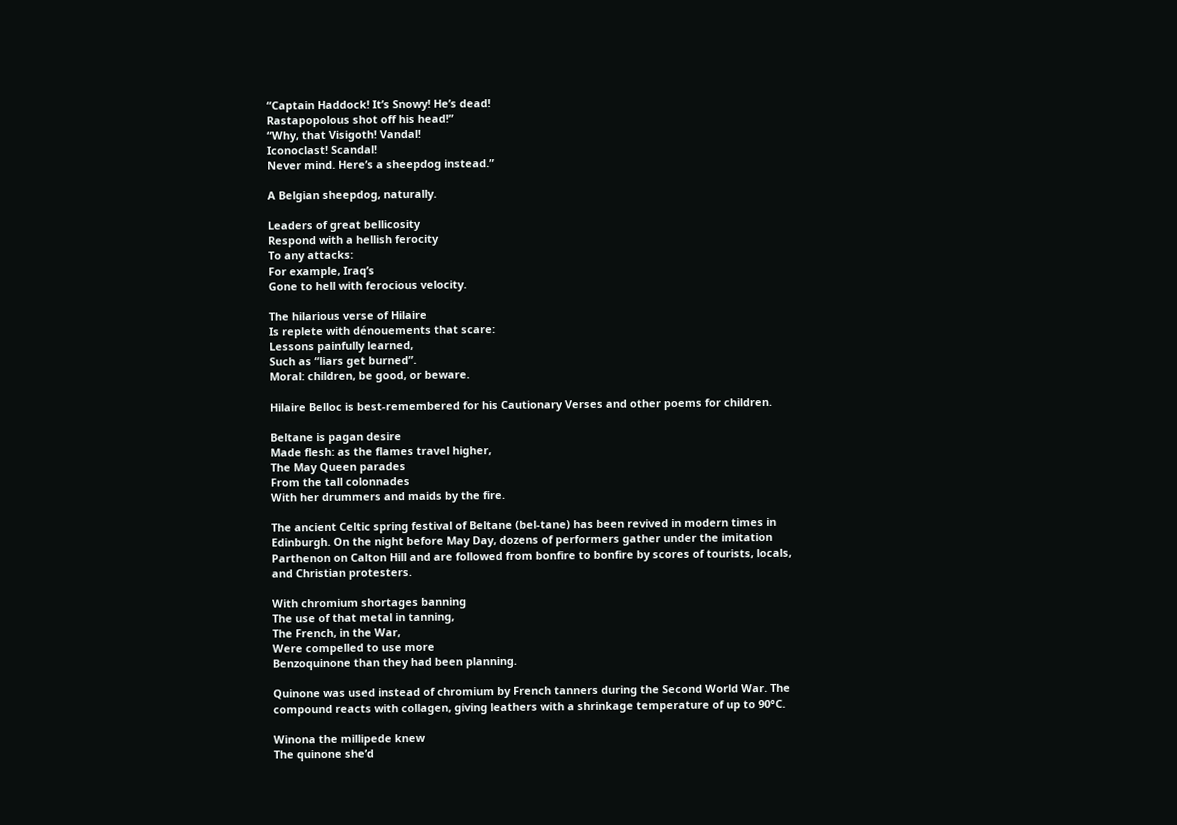“Captain Haddock! It’s Snowy! He’s dead!
Rastapopolous shot off his head!”
“Why, that Visigoth! Vandal!
Iconoclast! Scandal!
Never mind. Here’s a sheepdog instead.”

A Belgian sheepdog, naturally.

Leaders of great bellicosity
Respond with a hellish ferocity
To any attacks:
For example, Iraq’s
Gone to hell with ferocious velocity.

The hilarious verse of Hilaire
Is replete with dénouements that scare:
Lessons painfully learned,
Such as “liars get burned”.
Moral: children, be good, or beware.

Hilaire Belloc is best-remembered for his Cautionary Verses and other poems for children.

Beltane is pagan desire
Made flesh: as the flames travel higher,
The May Queen parades
From the tall colonnades
With her drummers and maids by the fire.

The ancient Celtic spring festival of Beltane (bel-tane) has been revived in modern times in Edinburgh. On the night before May Day, dozens of performers gather under the imitation Parthenon on Calton Hill and are followed from bonfire to bonfire by scores of tourists, locals, and Christian protesters.

With chromium shortages banning
The use of that metal in tanning,
The French, in the War,
Were compelled to use more
Benzoquinone than they had been planning.

Quinone was used instead of chromium by French tanners during the Second World War. The compound reacts with collagen, giving leathers with a shrinkage temperature of up to 90°C.

Winona the millipede knew
The quinone she’d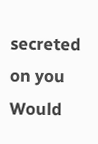secreted on you
Would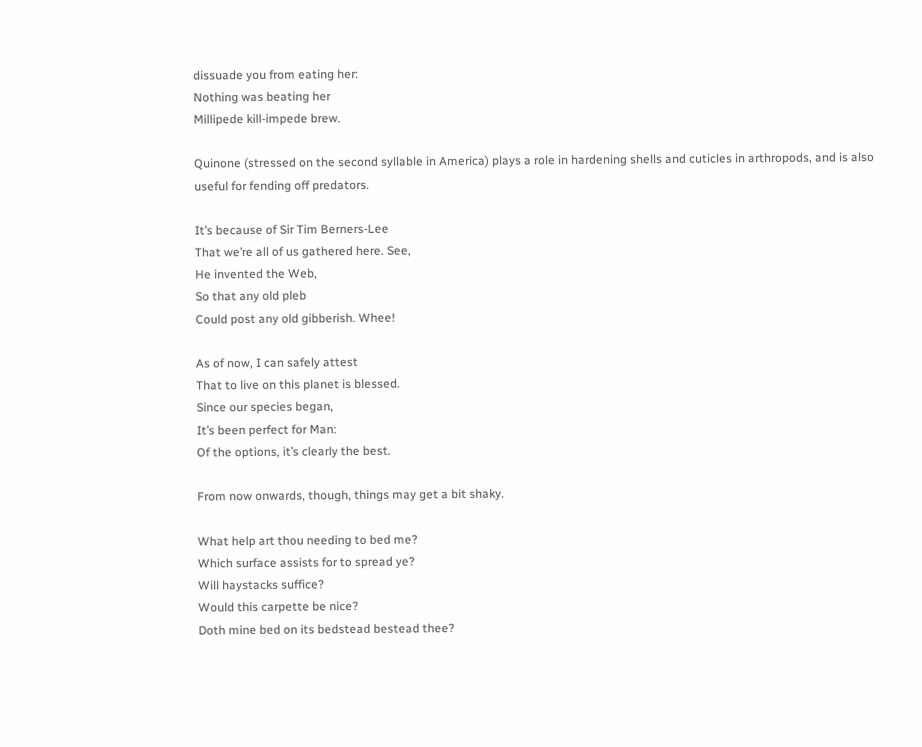dissuade you from eating her:
Nothing was beating her
Millipede kill-impede brew.

Quinone (stressed on the second syllable in America) plays a role in hardening shells and cuticles in arthropods, and is also useful for fending off predators.

It’s because of Sir Tim Berners-Lee
That we’re all of us gathered here. See,
He invented the Web,
So that any old pleb
Could post any old gibberish. Whee!

As of now, I can safely attest
That to live on this planet is blessed.
Since our species began,
It’s been perfect for Man:
Of the options, it’s clearly the best.

From now onwards, though, things may get a bit shaky.

What help art thou needing to bed me?
Which surface assists for to spread ye?
Will haystacks suffice?
Would this carpette be nice?
Doth mine bed on its bedstead bestead thee?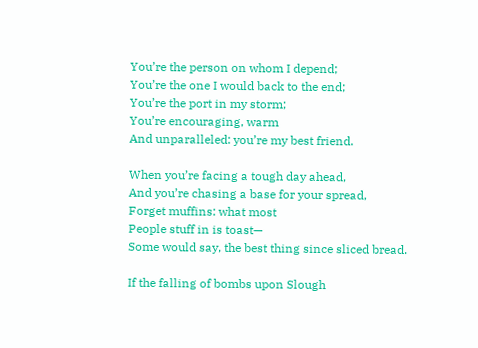You’re the person on whom I depend;
You’re the one I would back to the end;
You’re the port in my storm;
You’re encouraging, warm
And unparalleled: you’re my best friend.

When you’re facing a tough day ahead,
And you’re chasing a base for your spread,
Forget muffins: what most
People stuff in is toast—
Some would say, the best thing since sliced bread.

If the falling of bombs upon Slough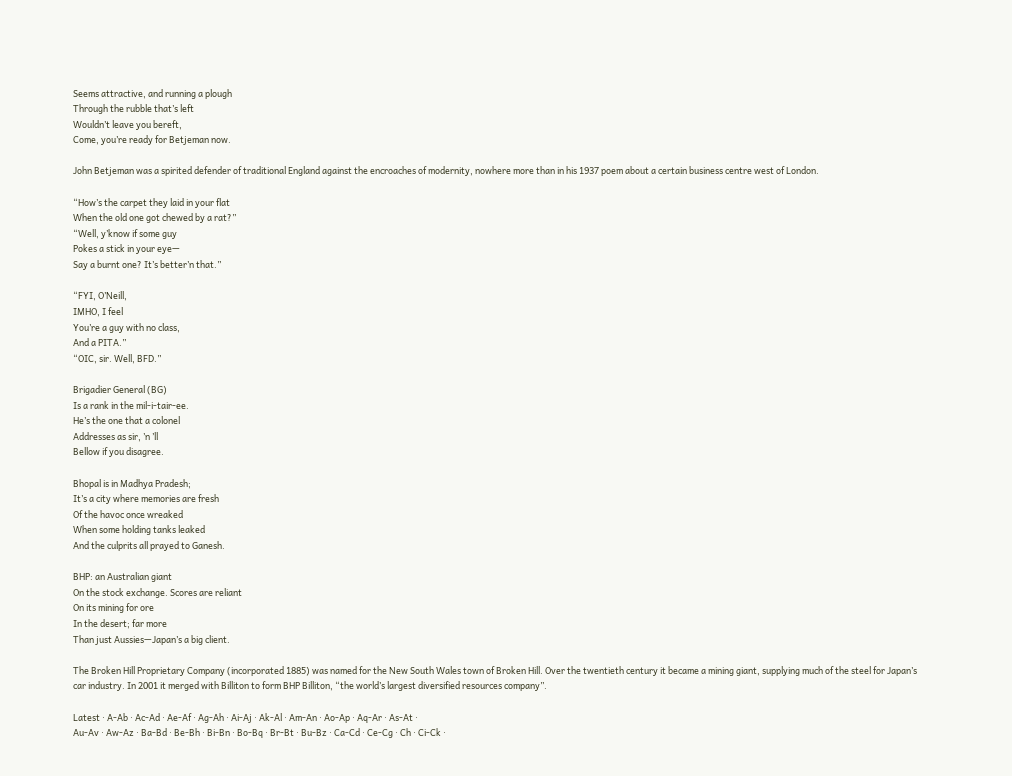Seems attractive, and running a plough
Through the rubble that’s left
Wouldn’t leave you bereft,
Come, you’re ready for Betjeman now.

John Betjeman was a spirited defender of traditional England against the encroaches of modernity, nowhere more than in his 1937 poem about a certain business centre west of London.

“How’s the carpet they laid in your flat
When the old one got chewed by a rat?”
“Well, y’know if some guy
Pokes a stick in your eye—
Say a burnt one? It’s better’n that.”

“FYI, O’Neill,
IMHO, I feel
You’re a guy with no class,
And a PITA.”
“OIC, sir. Well, BFD.”

Brigadier General (BG)
Is a rank in the mil-i-tair-ee.
He’s the one that a colonel
Addresses as sir, ’n ’ll
Bellow if you disagree.

Bhopal is in Madhya Pradesh;
It’s a city where memories are fresh
Of the havoc once wreaked
When some holding tanks leaked
And the culprits all prayed to Ganesh.

BHP: an Australian giant
On the stock exchange. Scores are reliant
On its mining for ore
In the desert; far more
Than just Aussies—Japan’s a big client.

The Broken Hill Proprietary Company (incorporated 1885) was named for the New South Wales town of Broken Hill. Over the twentieth century it became a mining giant, supplying much of the steel for Japan’s car industry. In 2001 it merged with Billiton to form BHP Billiton, “the world’s largest diversified resources company”.

Latest · A-Ab · Ac-Ad · Ae-Af · Ag-Ah · Ai-Aj · Ak-Al · Am-An · Ao-Ap · Aq-Ar · As-At ·
Au-Av · Aw-Az · Ba-Bd · Be-Bh · Bi-Bn · Bo-Bq · Br-Bt · Bu-Bz · Ca-Cd · Ce-Cg · Ch · Ci-Ck ·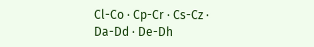Cl-Co · Cp-Cr · Cs-Cz · Da-Dd · De-Dh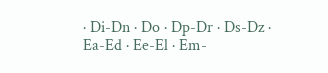· Di-Dn · Do · Dp-Dr · Ds-Dz · Ea-Ed · Ee-El · Em-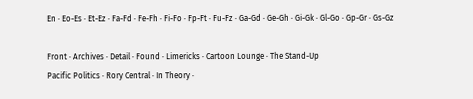En · Eo-Es · Et-Ez · Fa-Fd · Fe-Fh · Fi-Fo · Fp-Ft · Fu-Fz · Ga-Gd · Ge-Gh · Gi-Gk · Gl-Go · Gp-Gr · Gs-Gz

Front · Archives · Detail · Found · Limericks · Cartoon Lounge · The Stand-Up
Pacific Politics · Rory Central · In Theory ·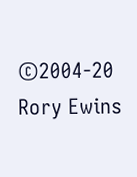©2004-20 Rory Ewins